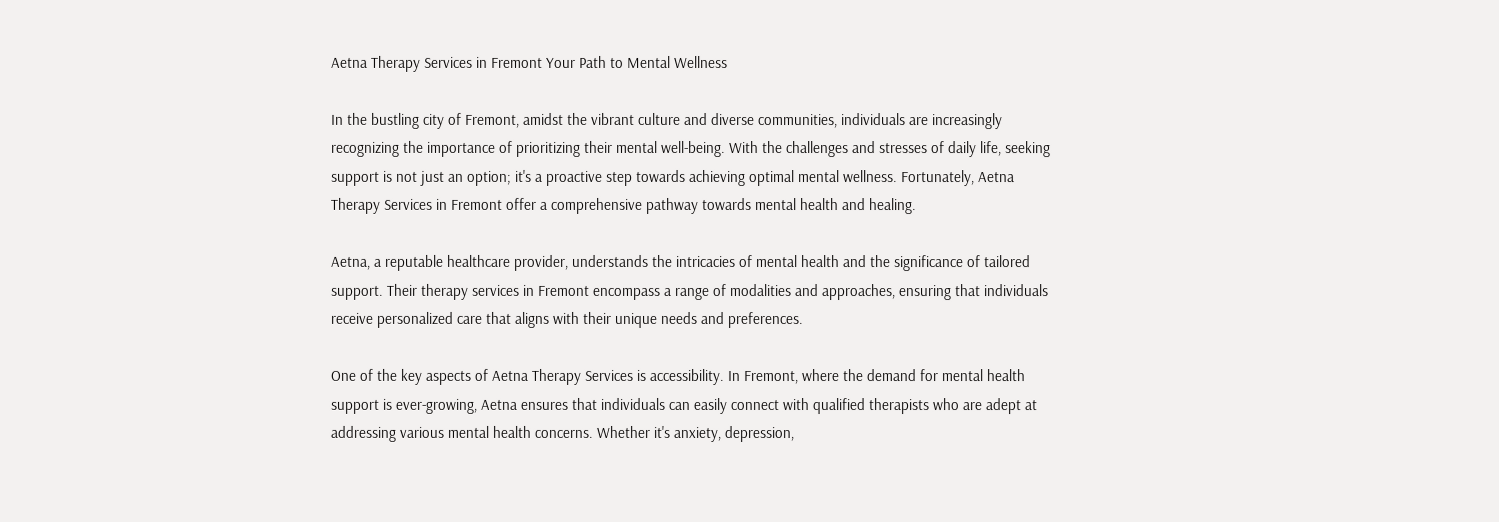Aetna Therapy Services in Fremont Your Path to Mental Wellness

In the bustling city of Fremont, amidst the vibrant culture and diverse communities, individuals are increasingly recognizing the importance of prioritizing their mental well-being. With the challenges and stresses of daily life, seeking support is not just an option; it's a proactive step towards achieving optimal mental wellness. Fortunately, Aetna Therapy Services in Fremont offer a comprehensive pathway towards mental health and healing.

Aetna, a reputable healthcare provider, understands the intricacies of mental health and the significance of tailored support. Their therapy services in Fremont encompass a range of modalities and approaches, ensuring that individuals receive personalized care that aligns with their unique needs and preferences.

One of the key aspects of Aetna Therapy Services is accessibility. In Fremont, where the demand for mental health support is ever-growing, Aetna ensures that individuals can easily connect with qualified therapists who are adept at addressing various mental health concerns. Whether it's anxiety, depression,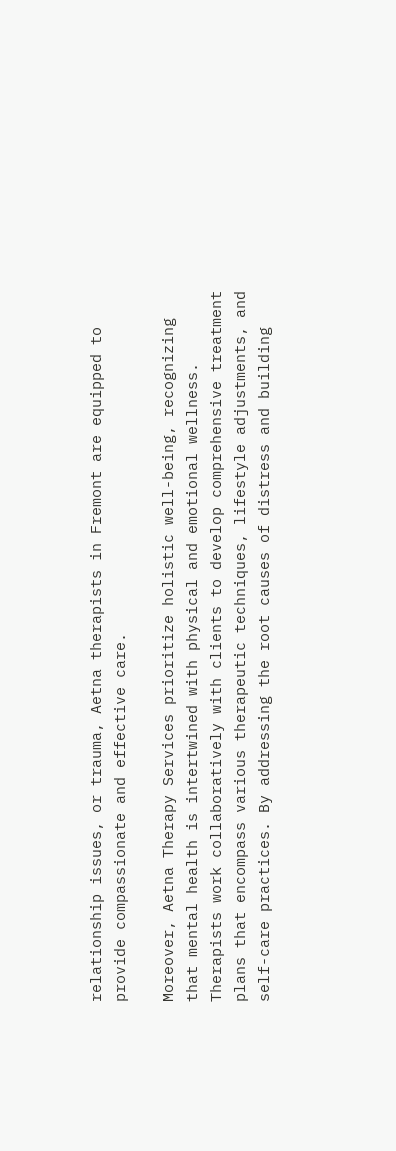relationship issues, or trauma, Aetna therapists in Fremont are equipped to provide compassionate and effective care.

Moreover, Aetna Therapy Services prioritize holistic well-being, recognizing that mental health is intertwined with physical and emotional wellness. Therapists work collaboratively with clients to develop comprehensive treatment plans that encompass various therapeutic techniques, lifestyle adjustments, and self-care practices. By addressing the root causes of distress and building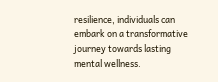resilience, individuals can embark on a transformative journey towards lasting mental wellness.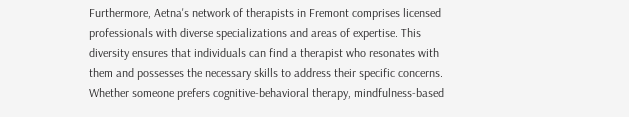Furthermore, Aetna's network of therapists in Fremont comprises licensed professionals with diverse specializations and areas of expertise. This diversity ensures that individuals can find a therapist who resonates with them and possesses the necessary skills to address their specific concerns. Whether someone prefers cognitive-behavioral therapy, mindfulness-based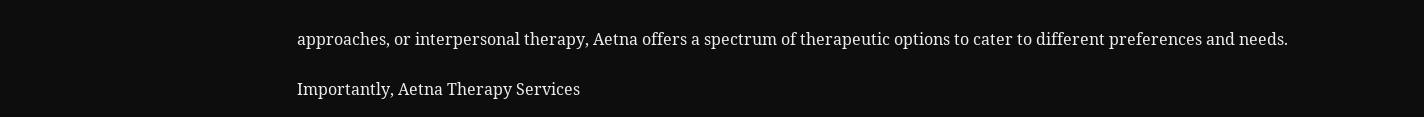approaches, or interpersonal therapy, Aetna offers a spectrum of therapeutic options to cater to different preferences and needs.

Importantly, Aetna Therapy Services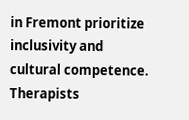in Fremont prioritize inclusivity and cultural competence. Therapists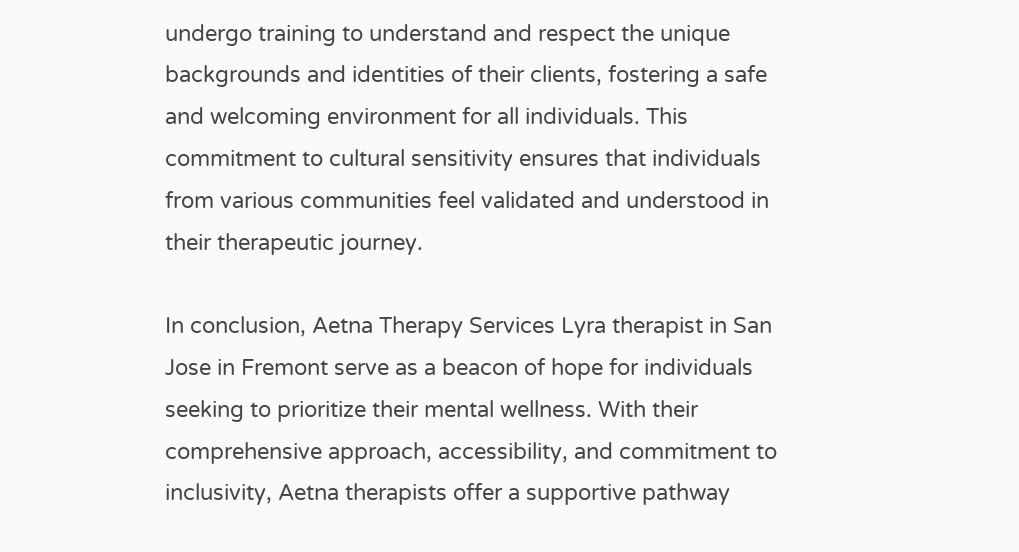undergo training to understand and respect the unique backgrounds and identities of their clients, fostering a safe and welcoming environment for all individuals. This commitment to cultural sensitivity ensures that individuals from various communities feel validated and understood in their therapeutic journey.

In conclusion, Aetna Therapy Services Lyra therapist in San Jose in Fremont serve as a beacon of hope for individuals seeking to prioritize their mental wellness. With their comprehensive approach, accessibility, and commitment to inclusivity, Aetna therapists offer a supportive pathway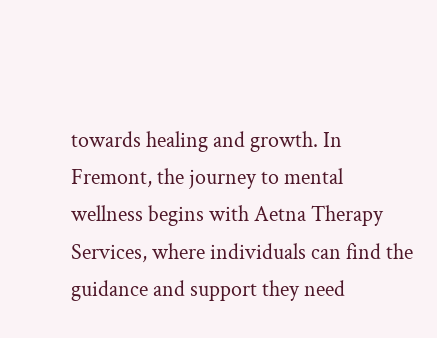towards healing and growth. In Fremont, the journey to mental wellness begins with Aetna Therapy Services, where individuals can find the guidance and support they need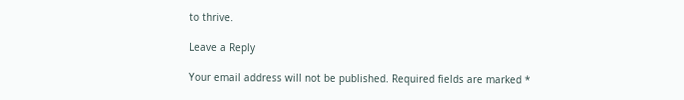to thrive.

Leave a Reply

Your email address will not be published. Required fields are marked *